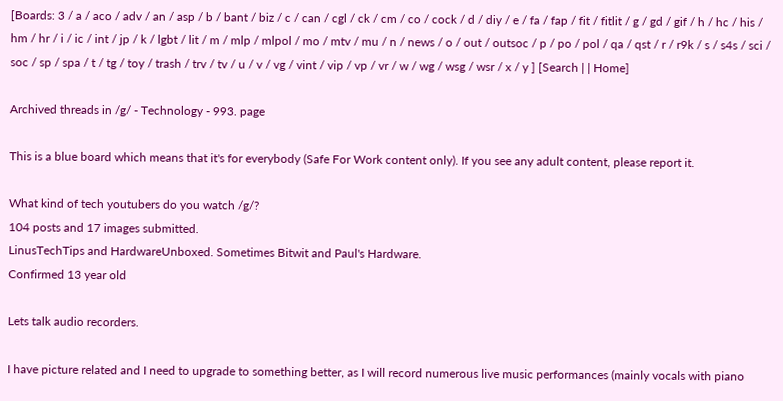[Boards: 3 / a / aco / adv / an / asp / b / bant / biz / c / can / cgl / ck / cm / co / cock / d / diy / e / fa / fap / fit / fitlit / g / gd / gif / h / hc / his / hm / hr / i / ic / int / jp / k / lgbt / lit / m / mlp / mlpol / mo / mtv / mu / n / news / o / out / outsoc / p / po / pol / qa / qst / r / r9k / s / s4s / sci / soc / sp / spa / t / tg / toy / trash / trv / tv / u / v / vg / vint / vip / vp / vr / w / wg / wsg / wsr / x / y ] [Search | | Home]

Archived threads in /g/ - Technology - 993. page

This is a blue board which means that it's for everybody (Safe For Work content only). If you see any adult content, please report it.

What kind of tech youtubers do you watch /g/?
104 posts and 17 images submitted.
LinusTechTips and HardwareUnboxed. Sometimes Bitwit and Paul's Hardware.
Confirmed 13 year old

Lets talk audio recorders.

I have picture related and I need to upgrade to something better, as I will record numerous live music performances (mainly vocals with piano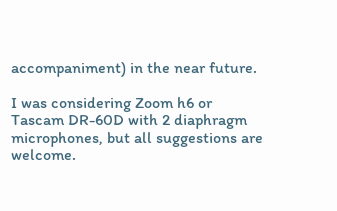accompaniment) in the near future.

I was considering Zoom h6 or Tascam DR-60D with 2 diaphragm microphones, but all suggestions are welcome.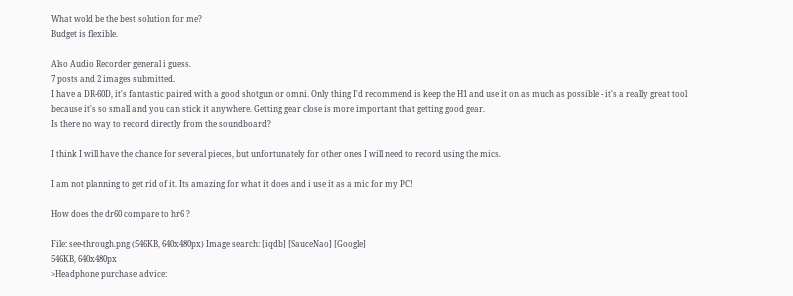What wold be the best solution for me?
Budget is flexible.

Also Audio Recorder general i guess.
7 posts and 2 images submitted.
I have a DR-60D, it's fantastic paired with a good shotgun or omni. Only thing I'd recommend is keep the H1 and use it on as much as possible - it's a really great tool because it's so small and you can stick it anywhere. Getting gear close is more important that getting good gear.
Is there no way to record directly from the soundboard?

I think I will have the chance for several pieces, but unfortunately for other ones I will need to record using the mics.

I am not planning to get rid of it. Its amazing for what it does and i use it as a mic for my PC!

How does the dr60 compare to hr6 ?

File: see-through.png (546KB, 640x480px) Image search: [iqdb] [SauceNao] [Google]
546KB, 640x480px
>Headphone purchase advice: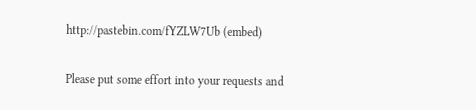http://pastebin.com/fYZLW7Ub (embed)

Please put some effort into your requests and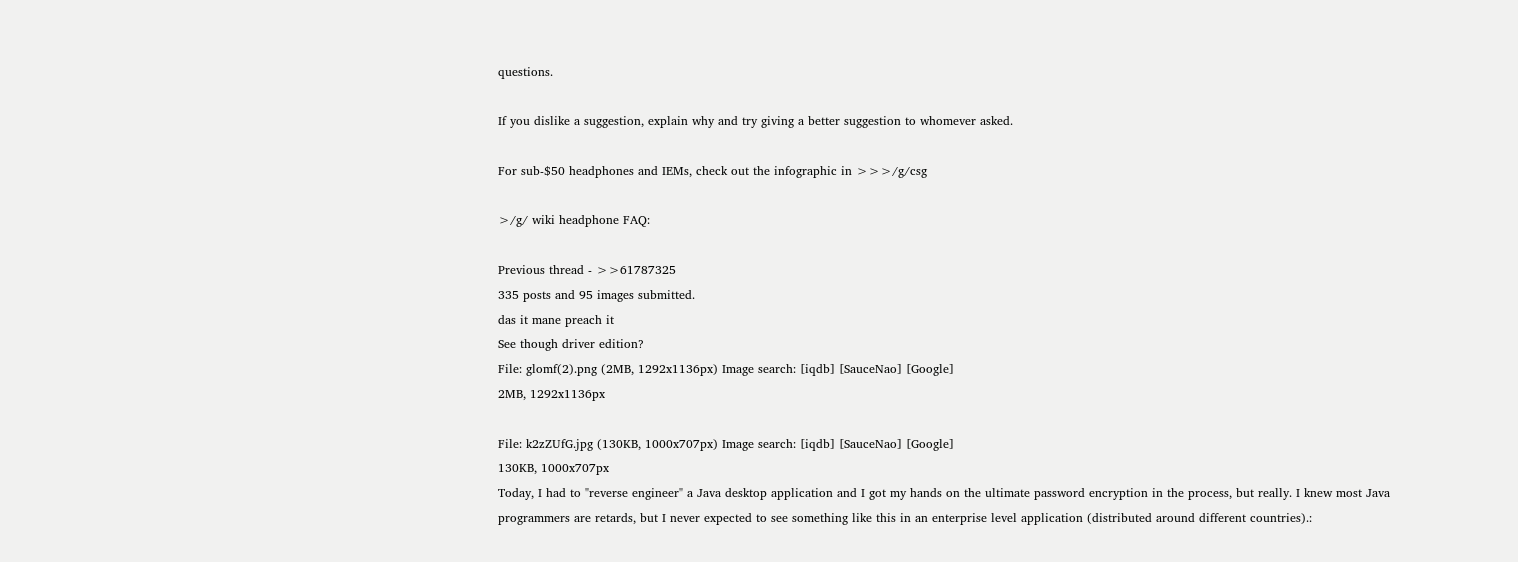questions.

If you dislike a suggestion, explain why and try giving a better suggestion to whomever asked.

For sub-$50 headphones and IEMs, check out the infographic in >>>/g/csg

>/g/ wiki headphone FAQ:

Previous thread - >>61787325
335 posts and 95 images submitted.
das it mane preach it
See though driver edition?
File: glomf(2).png (2MB, 1292x1136px) Image search: [iqdb] [SauceNao] [Google]
2MB, 1292x1136px

File: k2zZUfG.jpg (130KB, 1000x707px) Image search: [iqdb] [SauceNao] [Google]
130KB, 1000x707px
Today, I had to "reverse engineer" a Java desktop application and I got my hands on the ultimate password encryption in the process, but really. I knew most Java programmers are retards, but I never expected to see something like this in an enterprise level application (distributed around different countries).: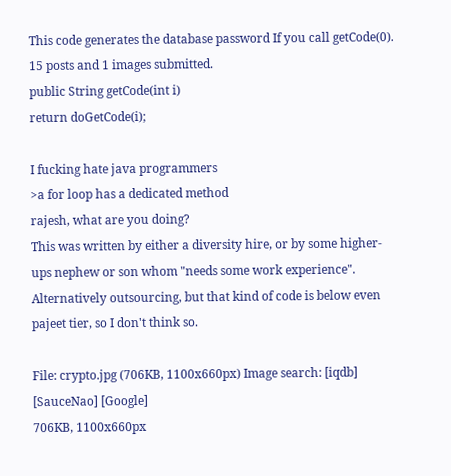This code generates the database password If you call getCode(0).
15 posts and 1 images submitted.
public String getCode(int i)
return doGetCode(i);

I fucking hate java programmers
>a for loop has a dedicated method
rajesh, what are you doing?
This was written by either a diversity hire, or by some higher-ups nephew or son whom "needs some work experience".
Alternatively outsourcing, but that kind of code is below even pajeet tier, so I don't think so.

File: crypto.jpg (706KB, 1100x660px) Image search: [iqdb] [SauceNao] [Google]
706KB, 1100x660px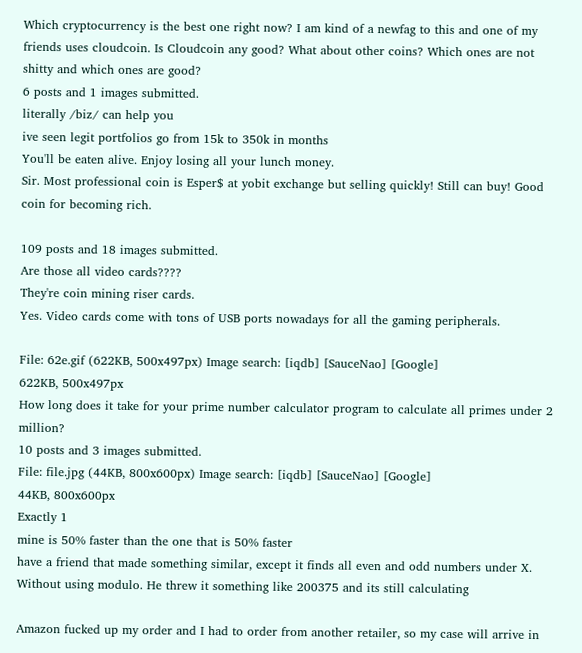Which cryptocurrency is the best one right now? I am kind of a newfag to this and one of my friends uses cloudcoin. Is Cloudcoin any good? What about other coins? Which ones are not shitty and which ones are good?
6 posts and 1 images submitted.
literally /biz/ can help you
ive seen legit portfolios go from 15k to 350k in months
You'll be eaten alive. Enjoy losing all your lunch money.
Sir. Most professional coin is Esper$ at yobit exchange but selling quickly! Still can buy! Good coin for becoming rich.

109 posts and 18 images submitted.
Are those all video cards????
They're coin mining riser cards.
Yes. Video cards come with tons of USB ports nowadays for all the gaming peripherals.

File: 62e.gif (622KB, 500x497px) Image search: [iqdb] [SauceNao] [Google]
622KB, 500x497px
How long does it take for your prime number calculator program to calculate all primes under 2 million?
10 posts and 3 images submitted.
File: file.jpg (44KB, 800x600px) Image search: [iqdb] [SauceNao] [Google]
44KB, 800x600px
Exactly 1
mine is 50% faster than the one that is 50% faster
have a friend that made something similar, except it finds all even and odd numbers under X. Without using modulo. He threw it something like 200375 and its still calculating

Amazon fucked up my order and I had to order from another retailer, so my case will arrive in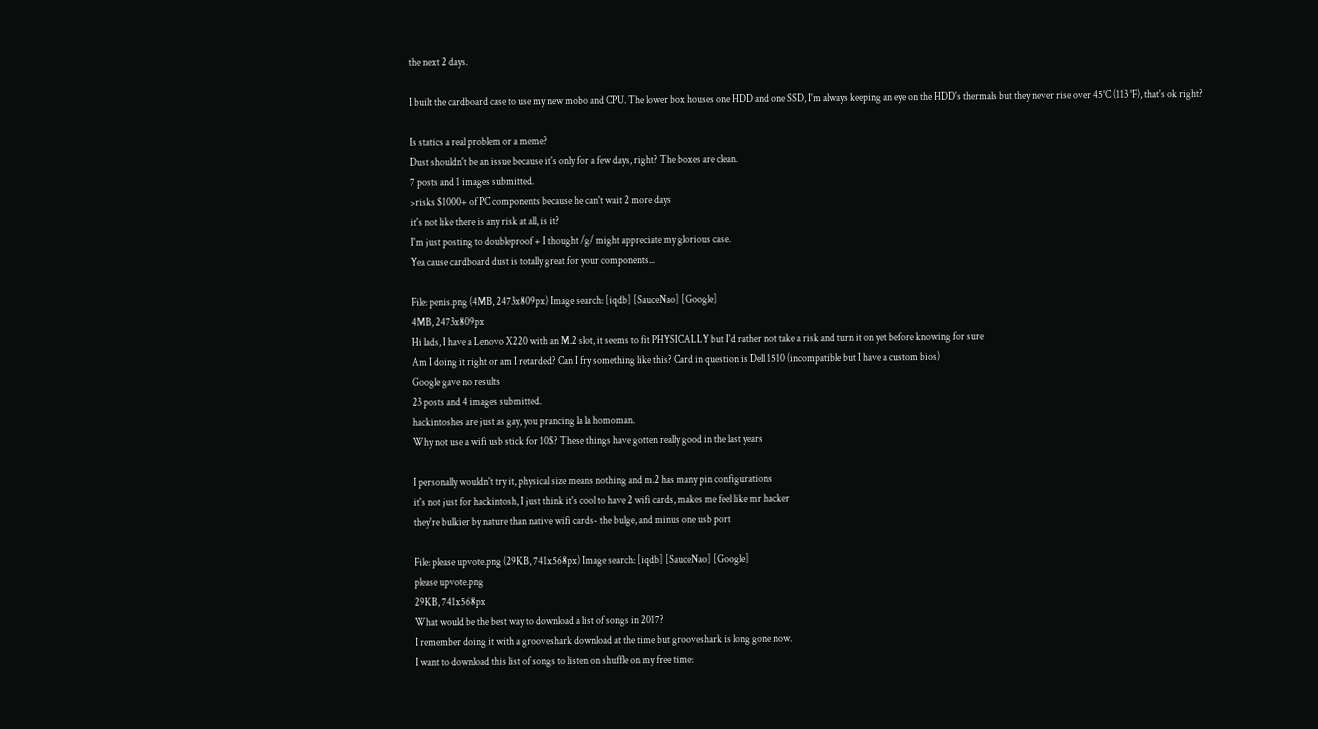the next 2 days.

I built the cardboard case to use my new mobo and CPU. The lower box houses one HDD and one SSD, I'm always keeping an eye on the HDD's thermals but they never rise over 45°C (113 °F), that's ok right?

Is statics a real problem or a meme?
Dust shouldn't be an issue because it's only for a few days, right? The boxes are clean.
7 posts and 1 images submitted.
>risks $1000+ of PC components because he can't wait 2 more days
it's not like there is any risk at all, is it?
I'm just posting to doubleproof + I thought /g/ might appreciate my glorious case.
Yea cause cardboard dust is totally great for your components...

File: penis.png (4MB, 2473x809px) Image search: [iqdb] [SauceNao] [Google]
4MB, 2473x809px
Hi lads, I have a Lenovo X220 with an M.2 slot, it seems to fit PHYSICALLY but I'd rather not take a risk and turn it on yet before knowing for sure
Am I doing it right or am I retarded? Can I fry something like this? Card in question is Dell 1510 (incompatible but I have a custom bios)
Google gave no results
23 posts and 4 images submitted.
hackintoshes are just as gay, you prancing la la homoman.
Why not use a wifi usb stick for 10$? These things have gotten really good in the last years

I personally wouldn't try it, physical size means nothing and m.2 has many pin configurations
it's not just for hackintosh, I just think it's cool to have 2 wifi cards, makes me feel like mr hacker
they're bulkier by nature than native wifi cards- the bulge, and minus one usb port

File: please upvote.png (29KB, 741x568px) Image search: [iqdb] [SauceNao] [Google]
please upvote.png
29KB, 741x568px
What would be the best way to download a list of songs in 2017?
I remember doing it with a grooveshark download at the time but grooveshark is long gone now.
I want to download this list of songs to listen on shuffle on my free time: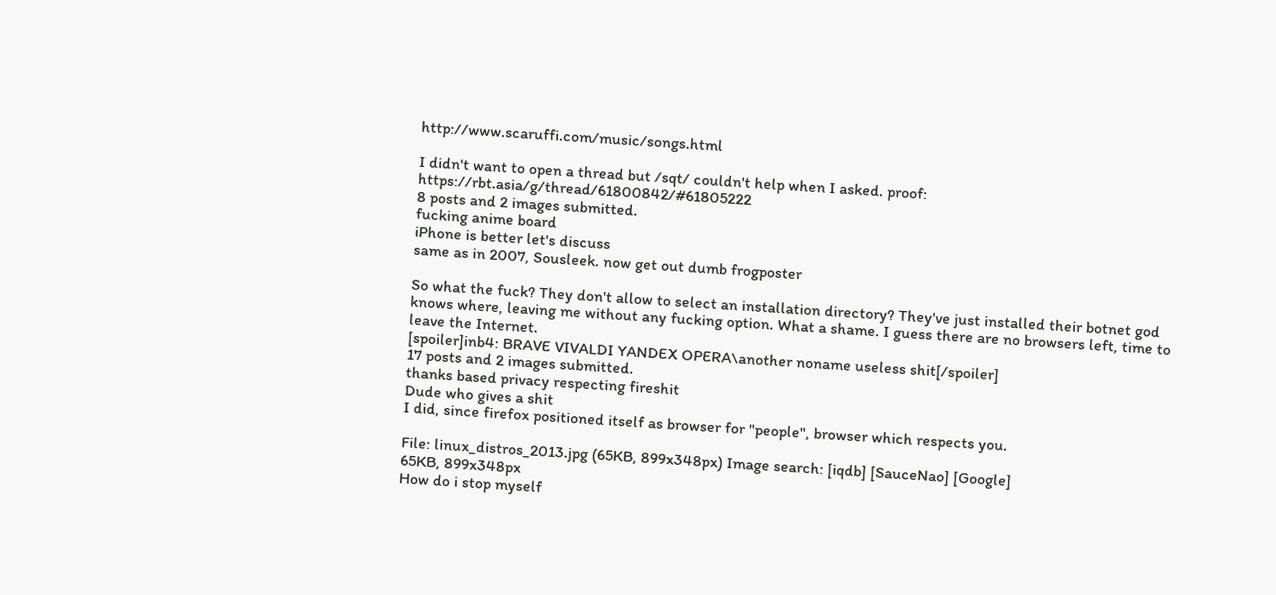http://www.scaruffi.com/music/songs.html

I didn't want to open a thread but /sqt/ couldn't help when I asked. proof: https://rbt.asia/g/thread/61800842/#61805222
8 posts and 2 images submitted.
fucking anime board
iPhone is better let's discuss
same as in 2007, Sousleek. now get out dumb frogposter

So what the fuck? They don't allow to select an installation directory? They've just installed their botnet god knows where, leaving me without any fucking option. What a shame. I guess there are no browsers left, time to leave the Internet.
[spoiler]inb4: BRAVE VIVALDI YANDEX OPERA\another noname useless shit[/spoiler]
17 posts and 2 images submitted.
thanks based privacy respecting fireshit
Dude who gives a shit
I did, since firefox positioned itself as browser for "people", browser which respects you.

File: linux_distros_2013.jpg (65KB, 899x348px) Image search: [iqdb] [SauceNao] [Google]
65KB, 899x348px
How do i stop myself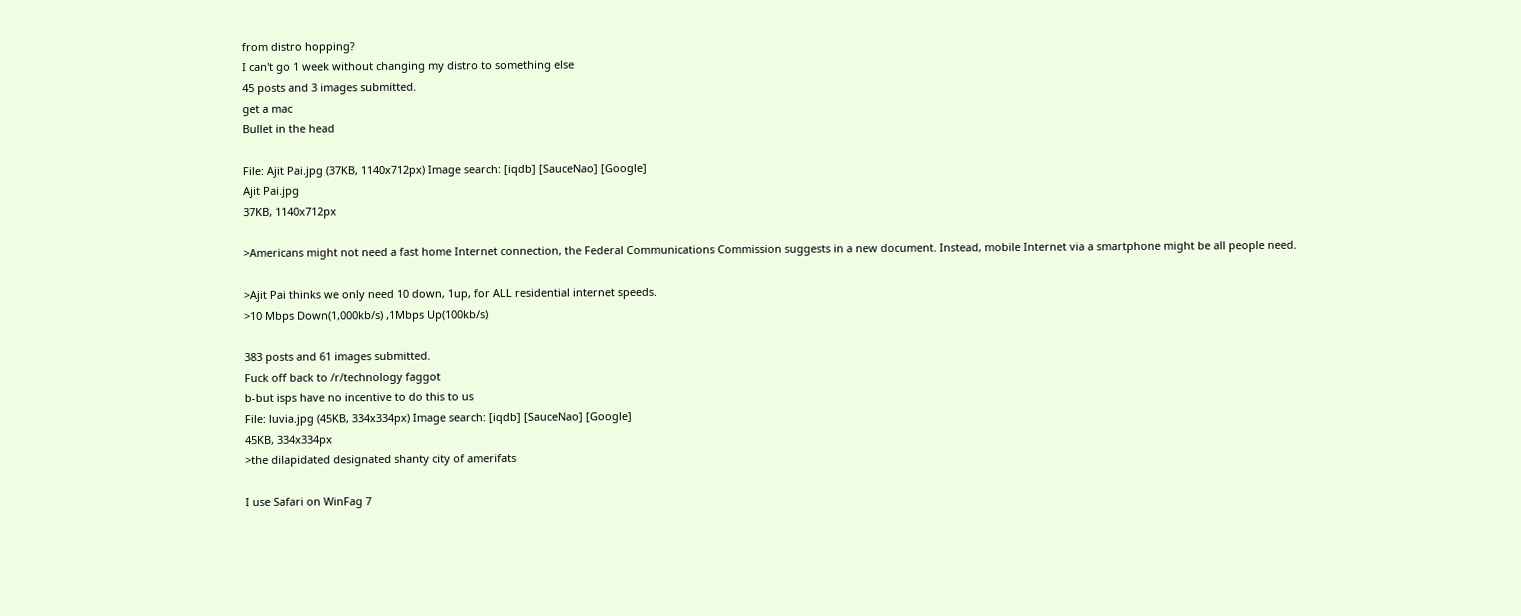from distro hopping?
I can't go 1 week without changing my distro to something else
45 posts and 3 images submitted.
get a mac
Bullet in the head

File: Ajit Pai.jpg (37KB, 1140x712px) Image search: [iqdb] [SauceNao] [Google]
Ajit Pai.jpg
37KB, 1140x712px

>Americans might not need a fast home Internet connection, the Federal Communications Commission suggests in a new document. Instead, mobile Internet via a smartphone might be all people need.

>Ajit Pai thinks we only need 10 down, 1up, for ALL residential internet speeds.
>10 Mbps Down(1,000kb/s) ,1Mbps Up(100kb/s)

383 posts and 61 images submitted.
Fuck off back to /r/technology faggot
b-but isps have no incentive to do this to us
File: luvia.jpg (45KB, 334x334px) Image search: [iqdb] [SauceNao] [Google]
45KB, 334x334px
>the dilapidated designated shanty city of amerifats

I use Safari on WinFag 7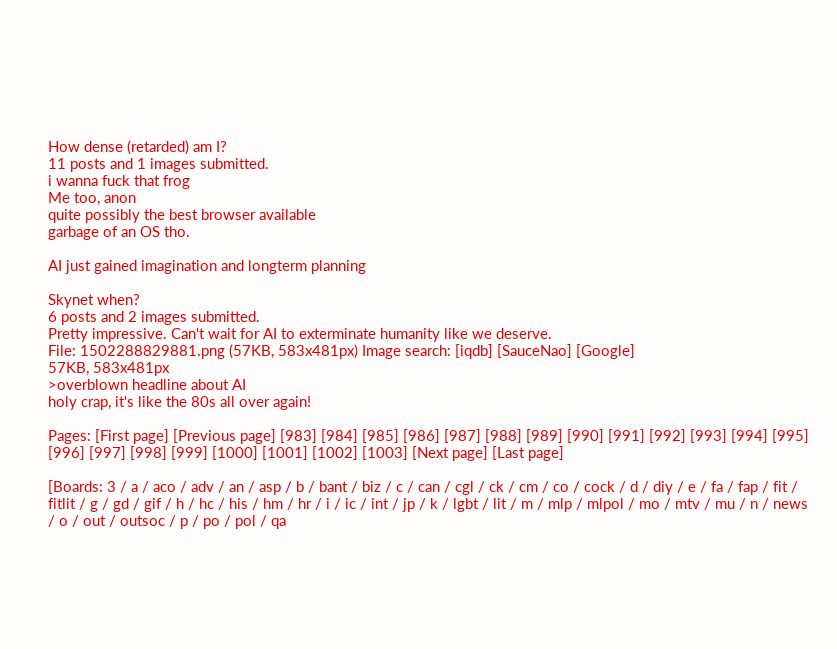How dense (retarded) am I?
11 posts and 1 images submitted.
i wanna fuck that frog
Me too, anon
quite possibly the best browser available
garbage of an OS tho.

AI just gained imagination and longterm planning

Skynet when?
6 posts and 2 images submitted.
Pretty impressive. Can't wait for AI to exterminate humanity like we deserve.
File: 1502288829881.png (57KB, 583x481px) Image search: [iqdb] [SauceNao] [Google]
57KB, 583x481px
>overblown headline about AI
holy crap, it's like the 80s all over again!

Pages: [First page] [Previous page] [983] [984] [985] [986] [987] [988] [989] [990] [991] [992] [993] [994] [995] [996] [997] [998] [999] [1000] [1001] [1002] [1003] [Next page] [Last page]

[Boards: 3 / a / aco / adv / an / asp / b / bant / biz / c / can / cgl / ck / cm / co / cock / d / diy / e / fa / fap / fit / fitlit / g / gd / gif / h / hc / his / hm / hr / i / ic / int / jp / k / lgbt / lit / m / mlp / mlpol / mo / mtv / mu / n / news / o / out / outsoc / p / po / pol / qa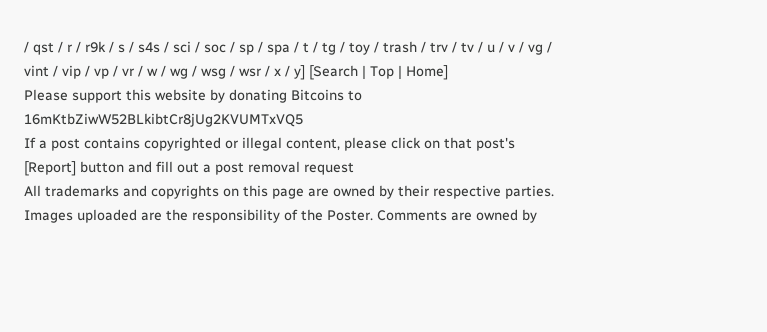/ qst / r / r9k / s / s4s / sci / soc / sp / spa / t / tg / toy / trash / trv / tv / u / v / vg / vint / vip / vp / vr / w / wg / wsg / wsr / x / y] [Search | Top | Home]
Please support this website by donating Bitcoins to 16mKtbZiwW52BLkibtCr8jUg2KVUMTxVQ5
If a post contains copyrighted or illegal content, please click on that post's [Report] button and fill out a post removal request
All trademarks and copyrights on this page are owned by their respective parties. Images uploaded are the responsibility of the Poster. Comments are owned by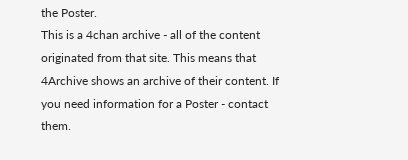the Poster.
This is a 4chan archive - all of the content originated from that site. This means that 4Archive shows an archive of their content. If you need information for a Poster - contact them.